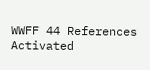WWFF 44 References Activated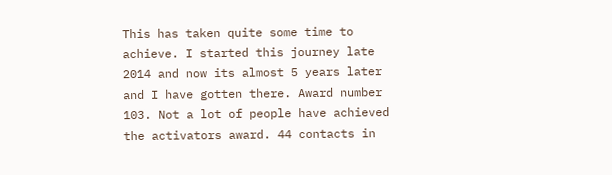This has taken quite some time to achieve. I started this journey late 2014 and now its almost 5 years later and I have gotten there. Award number 103. Not a lot of people have achieved the activators award. 44 contacts in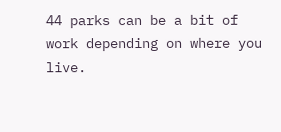44 parks can be a bit of work depending on where you live.